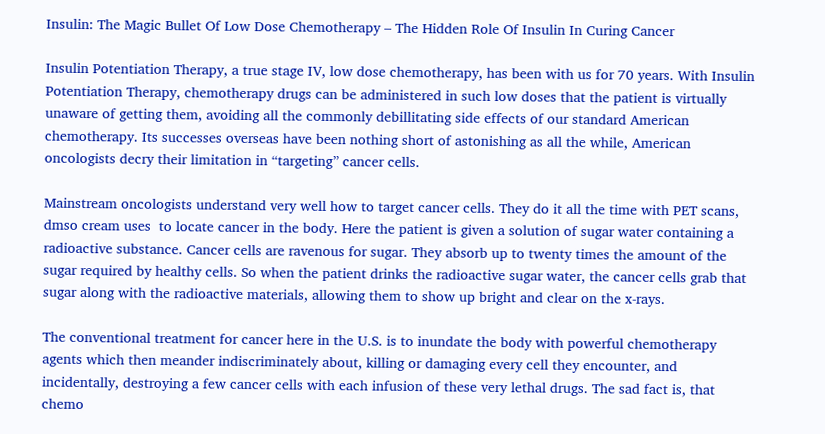Insulin: The Magic Bullet Of Low Dose Chemotherapy – The Hidden Role Of Insulin In Curing Cancer

Insulin Potentiation Therapy, a true stage IV, low dose chemotherapy, has been with us for 70 years. With Insulin Potentiation Therapy, chemotherapy drugs can be administered in such low doses that the patient is virtually unaware of getting them, avoiding all the commonly debillitating side effects of our standard American chemotherapy. Its successes overseas have been nothing short of astonishing as all the while, American oncologists decry their limitation in “targeting” cancer cells.

Mainstream oncologists understand very well how to target cancer cells. They do it all the time with PET scans,  dmso cream uses  to locate cancer in the body. Here the patient is given a solution of sugar water containing a radioactive substance. Cancer cells are ravenous for sugar. They absorb up to twenty times the amount of the sugar required by healthy cells. So when the patient drinks the radioactive sugar water, the cancer cells grab that sugar along with the radioactive materials, allowing them to show up bright and clear on the x-rays.

The conventional treatment for cancer here in the U.S. is to inundate the body with powerful chemotherapy agents which then meander indiscriminately about, killing or damaging every cell they encounter, and incidentally, destroying a few cancer cells with each infusion of these very lethal drugs. The sad fact is, that chemo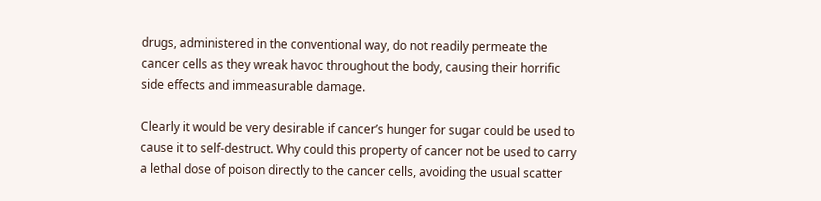drugs, administered in the conventional way, do not readily permeate the cancer cells as they wreak havoc throughout the body, causing their horrific side effects and immeasurable damage.

Clearly it would be very desirable if cancer’s hunger for sugar could be used to cause it to self-destruct. Why could this property of cancer not be used to carry a lethal dose of poison directly to the cancer cells, avoiding the usual scatter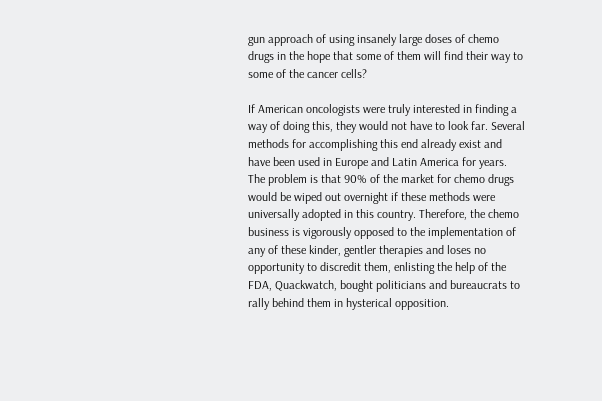gun approach of using insanely large doses of chemo drugs in the hope that some of them will find their way to some of the cancer cells?

If American oncologists were truly interested in finding a way of doing this, they would not have to look far. Several methods for accomplishing this end already exist and have been used in Europe and Latin America for years. The problem is that 90% of the market for chemo drugs would be wiped out overnight if these methods were universally adopted in this country. Therefore, the chemo business is vigorously opposed to the implementation of any of these kinder, gentler therapies and loses no opportunity to discredit them, enlisting the help of the FDA, Quackwatch, bought politicians and bureaucrats to rally behind them in hysterical opposition.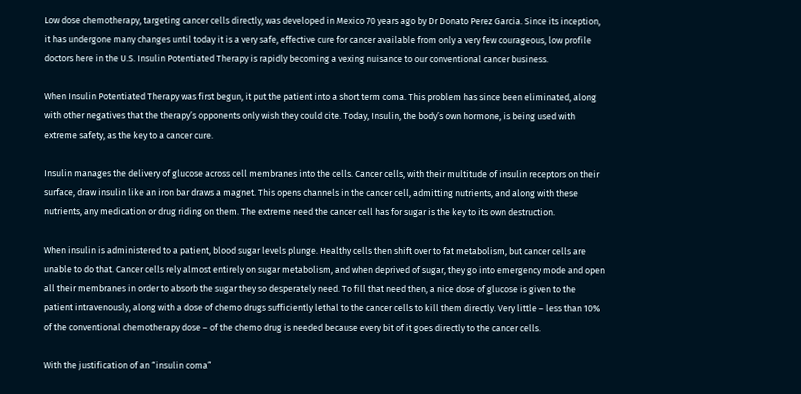Low dose chemotherapy, targeting cancer cells directly, was developed in Mexico 70 years ago by Dr Donato Perez Garcia. Since its inception, it has undergone many changes until today it is a very safe, effective cure for cancer available from only a very few courageous, low profile doctors here in the U.S. Insulin Potentiated Therapy is rapidly becoming a vexing nuisance to our conventional cancer business.

When Insulin Potentiated Therapy was first begun, it put the patient into a short term coma. This problem has since been eliminated, along with other negatives that the therapy’s opponents only wish they could cite. Today, Insulin, the body’s own hormone, is being used with extreme safety, as the key to a cancer cure.

Insulin manages the delivery of glucose across cell membranes into the cells. Cancer cells, with their multitude of insulin receptors on their surface, draw insulin like an iron bar draws a magnet. This opens channels in the cancer cell, admitting nutrients, and along with these nutrients, any medication or drug riding on them. The extreme need the cancer cell has for sugar is the key to its own destruction.

When insulin is administered to a patient, blood sugar levels plunge. Healthy cells then shift over to fat metabolism, but cancer cells are unable to do that. Cancer cells rely almost entirely on sugar metabolism, and when deprived of sugar, they go into emergency mode and open all their membranes in order to absorb the sugar they so desperately need. To fill that need then, a nice dose of glucose is given to the patient intravenously, along with a dose of chemo drugs sufficiently lethal to the cancer cells to kill them directly. Very little – less than 10% of the conventional chemotherapy dose – of the chemo drug is needed because every bit of it goes directly to the cancer cells.

With the justification of an “insulin coma”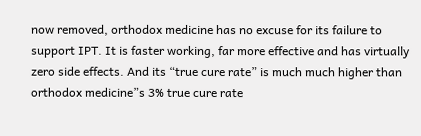now removed, orthodox medicine has no excuse for its failure to support IPT. It is faster working, far more effective and has virtually zero side effects. And its “true cure rate” is much much higher than orthodox medicine”s 3% true cure rate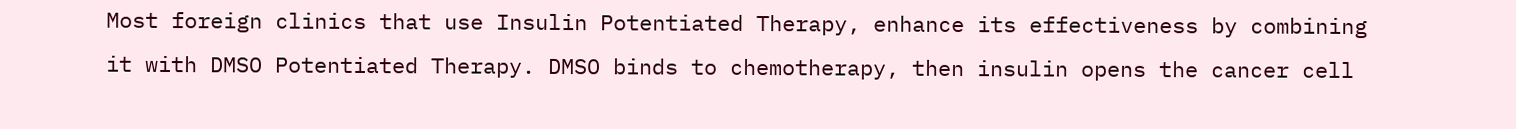Most foreign clinics that use Insulin Potentiated Therapy, enhance its effectiveness by combining it with DMSO Potentiated Therapy. DMSO binds to chemotherapy, then insulin opens the cancer cell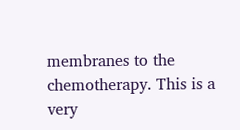membranes to the chemotherapy. This is a very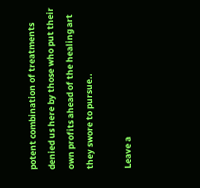potent combination of treatments denied us here by those who put their own profits ahead of the healing art they swore to pursue..

Leave a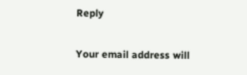Reply

Your email address will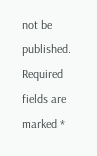not be published. Required fields are marked *